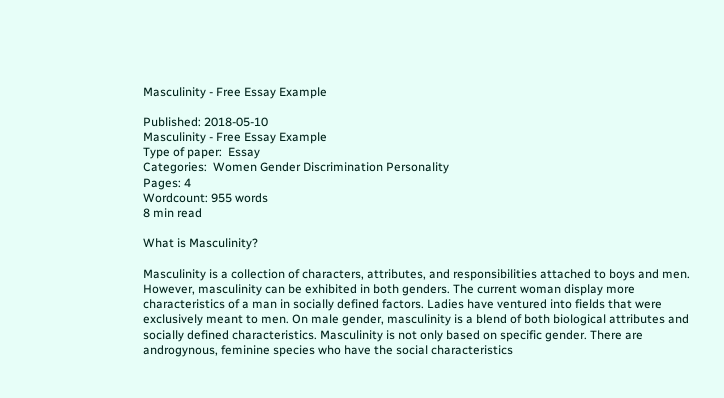Masculinity - Free Essay Example

Published: 2018-05-10
Masculinity - Free Essay Example
Type of paper:  Essay
Categories:  Women Gender Discrimination Personality
Pages: 4
Wordcount: 955 words
8 min read

What is Masculinity?

Masculinity is a collection of characters, attributes, and responsibilities attached to boys and men. However, masculinity can be exhibited in both genders. The current woman display more characteristics of a man in socially defined factors. Ladies have ventured into fields that were exclusively meant to men. On male gender, masculinity is a blend of both biological attributes and socially defined characteristics. Masculinity is not only based on specific gender. There are androgynous, feminine species who have the social characteristics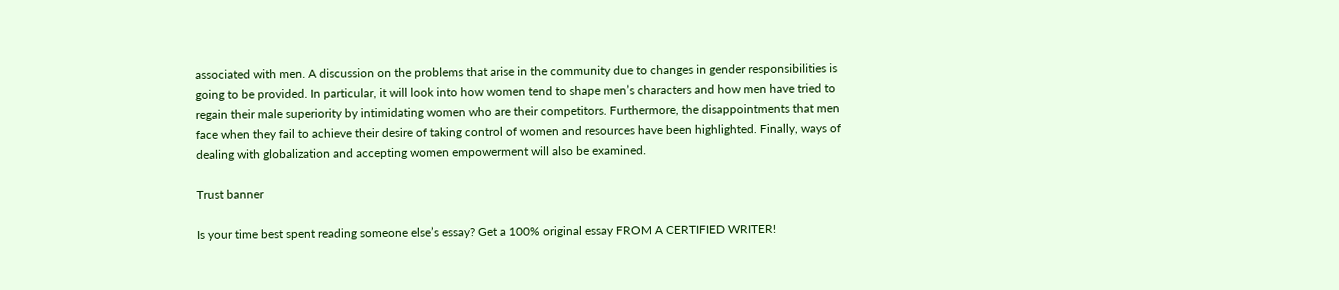associated with men. A discussion on the problems that arise in the community due to changes in gender responsibilities is going to be provided. In particular, it will look into how women tend to shape men’s characters and how men have tried to regain their male superiority by intimidating women who are their competitors. Furthermore, the disappointments that men face when they fail to achieve their desire of taking control of women and resources have been highlighted. Finally, ways of dealing with globalization and accepting women empowerment will also be examined.

Trust banner

Is your time best spent reading someone else’s essay? Get a 100% original essay FROM A CERTIFIED WRITER!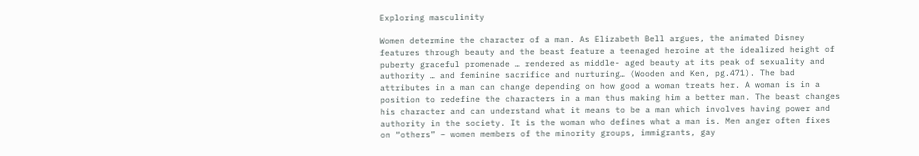Exploring masculinity

Women determine the character of a man. As Elizabeth Bell argues, the animated Disney features through beauty and the beast feature a teenaged heroine at the idealized height of puberty graceful promenade … rendered as middle- aged beauty at its peak of sexuality and authority … and feminine sacrifice and nurturing… (Wooden and Ken, pg.471). The bad attributes in a man can change depending on how good a woman treats her. A woman is in a position to redefine the characters in a man thus making him a better man. The beast changes his character and can understand what it means to be a man which involves having power and authority in the society. It is the woman who defines what a man is. Men anger often fixes on “others” – women members of the minority groups, immigrants, gay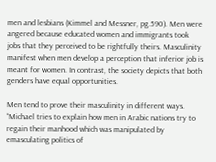men and lesbians (Kimmel and Messner, pg.590). Men were angered because educated women and immigrants took jobs that they perceived to be rightfully theirs. Masculinity manifest when men develop a perception that inferior job is meant for women. In contrast, the society depicts that both genders have equal opportunities.

Men tend to prove their masculinity in different ways. “Michael tries to explain how men in Arabic nations try to regain their manhood which was manipulated by emasculating politics of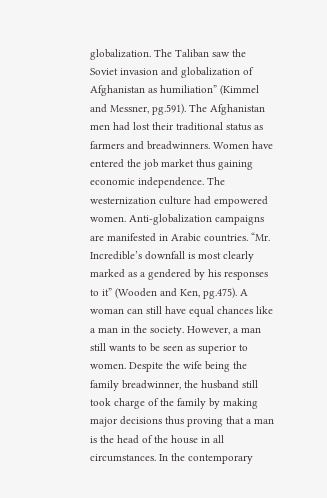globalization. The Taliban saw the Soviet invasion and globalization of Afghanistan as humiliation” (Kimmel and Messner, pg.591). The Afghanistan men had lost their traditional status as farmers and breadwinners. Women have entered the job market thus gaining economic independence. The westernization culture had empowered women. Anti-globalization campaigns are manifested in Arabic countries. “Mr. Incredible’s downfall is most clearly marked as a gendered by his responses to it” (Wooden and Ken, pg.475). A woman can still have equal chances like a man in the society. However, a man still wants to be seen as superior to women. Despite the wife being the family breadwinner, the husband still took charge of the family by making major decisions thus proving that a man is the head of the house in all circumstances. In the contemporary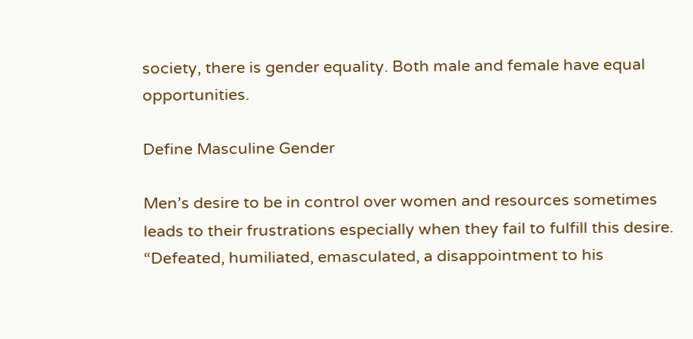society, there is gender equality. Both male and female have equal opportunities.

Define Masculine Gender

Men’s desire to be in control over women and resources sometimes leads to their frustrations especially when they fail to fulfill this desire. “Defeated, humiliated, emasculated, a disappointment to his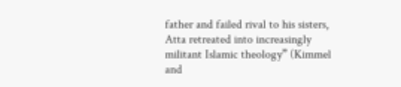father and failed rival to his sisters, Atta retreated into increasingly militant Islamic theology” (Kimmel and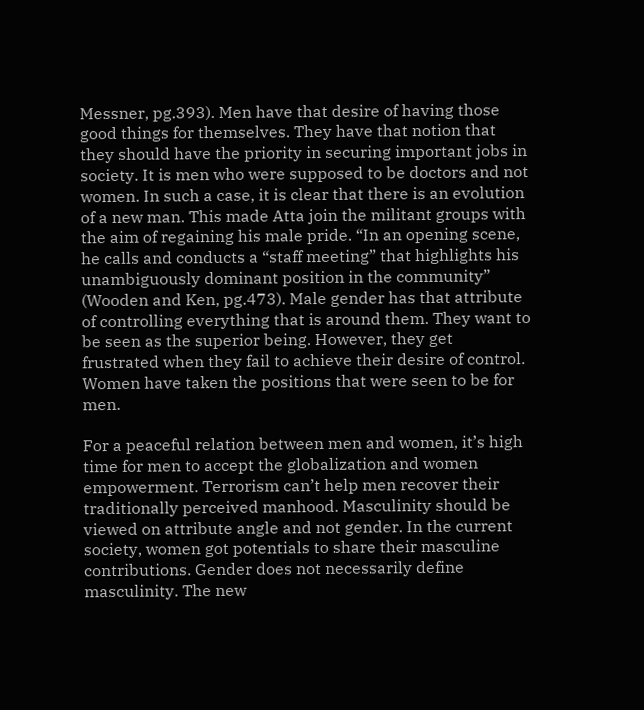Messner, pg.393). Men have that desire of having those good things for themselves. They have that notion that they should have the priority in securing important jobs in society. It is men who were supposed to be doctors and not women. In such a case, it is clear that there is an evolution of a new man. This made Atta join the militant groups with the aim of regaining his male pride. “In an opening scene, he calls and conducts a “staff meeting” that highlights his unambiguously dominant position in the community” (Wooden and Ken, pg.473). Male gender has that attribute of controlling everything that is around them. They want to be seen as the superior being. However, they get frustrated when they fail to achieve their desire of control. Women have taken the positions that were seen to be for men.

For a peaceful relation between men and women, it’s high time for men to accept the globalization and women empowerment. Terrorism can’t help men recover their traditionally perceived manhood. Masculinity should be viewed on attribute angle and not gender. In the current society, women got potentials to share their masculine contributions. Gender does not necessarily define masculinity. The new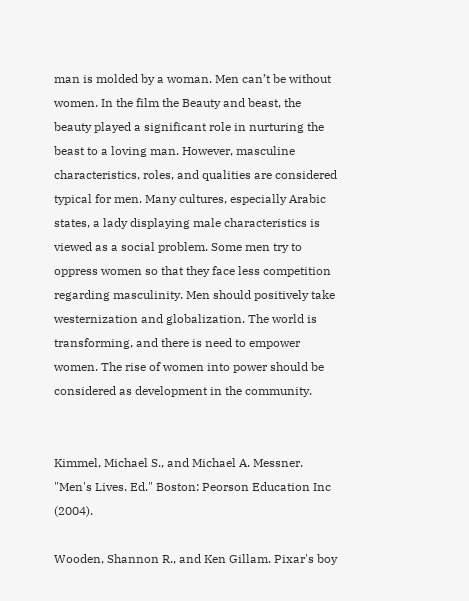man is molded by a woman. Men can’t be without women. In the film the Beauty and beast, the beauty played a significant role in nurturing the beast to a loving man. However, masculine characteristics, roles, and qualities are considered typical for men. Many cultures, especially Arabic states, a lady displaying male characteristics is viewed as a social problem. Some men try to oppress women so that they face less competition regarding masculinity. Men should positively take westernization and globalization. The world is transforming, and there is need to empower women. The rise of women into power should be considered as development in the community.


Kimmel, Michael S., and Michael A. Messner. "Men's Lives. Ed." Boston: Peorson Education Inc (2004).

Wooden, Shannon R., and Ken Gillam. Pixar's boy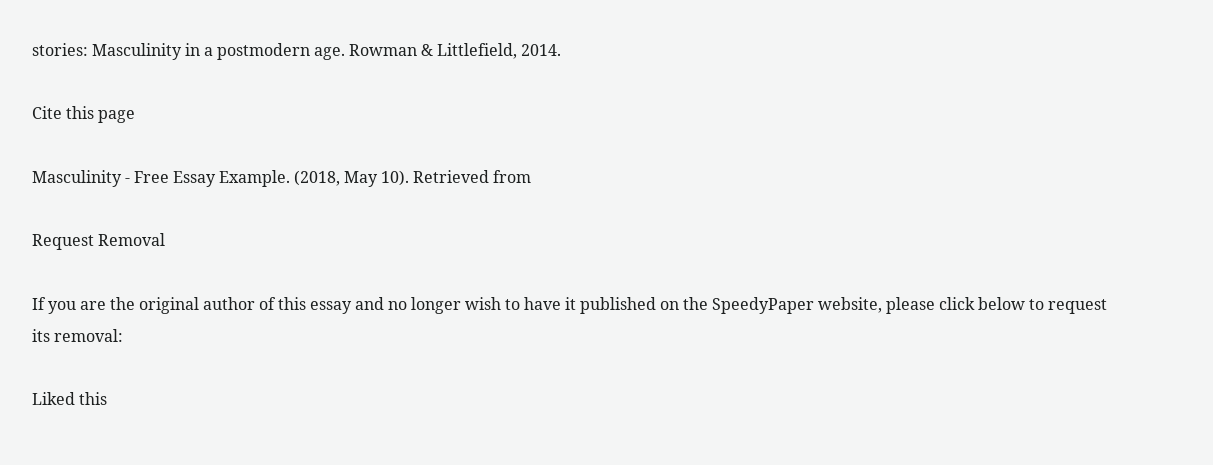stories: Masculinity in a postmodern age. Rowman & Littlefield, 2014.

Cite this page

Masculinity - Free Essay Example. (2018, May 10). Retrieved from

Request Removal

If you are the original author of this essay and no longer wish to have it published on the SpeedyPaper website, please click below to request its removal:

Liked this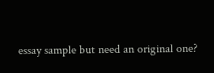essay sample but need an original one?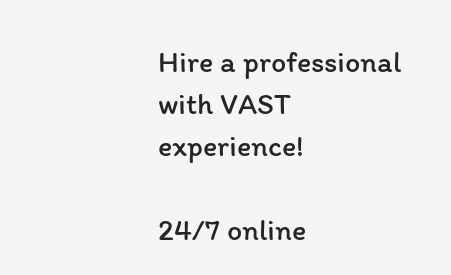Hire a professional with VAST experience!

24/7 online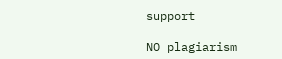support

NO plagiarism